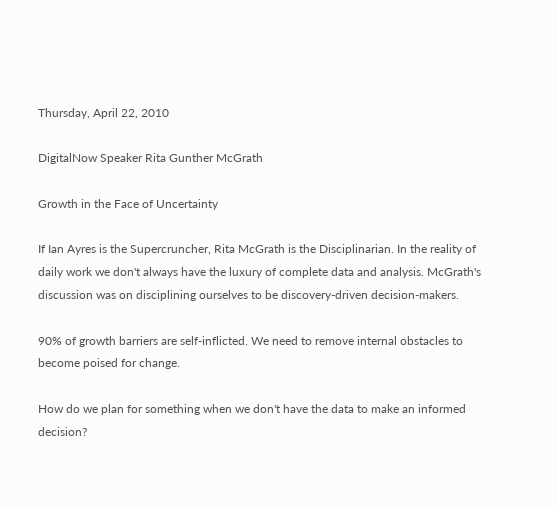Thursday, April 22, 2010

DigitalNow Speaker Rita Gunther McGrath

Growth in the Face of Uncertainty

If Ian Ayres is the Supercruncher, Rita McGrath is the Disciplinarian. In the reality of daily work we don't always have the luxury of complete data and analysis. McGrath's discussion was on disciplining ourselves to be discovery-driven decision-makers.

90% of growth barriers are self-inflicted. We need to remove internal obstacles to become poised for change.

How do we plan for something when we don't have the data to make an informed decision?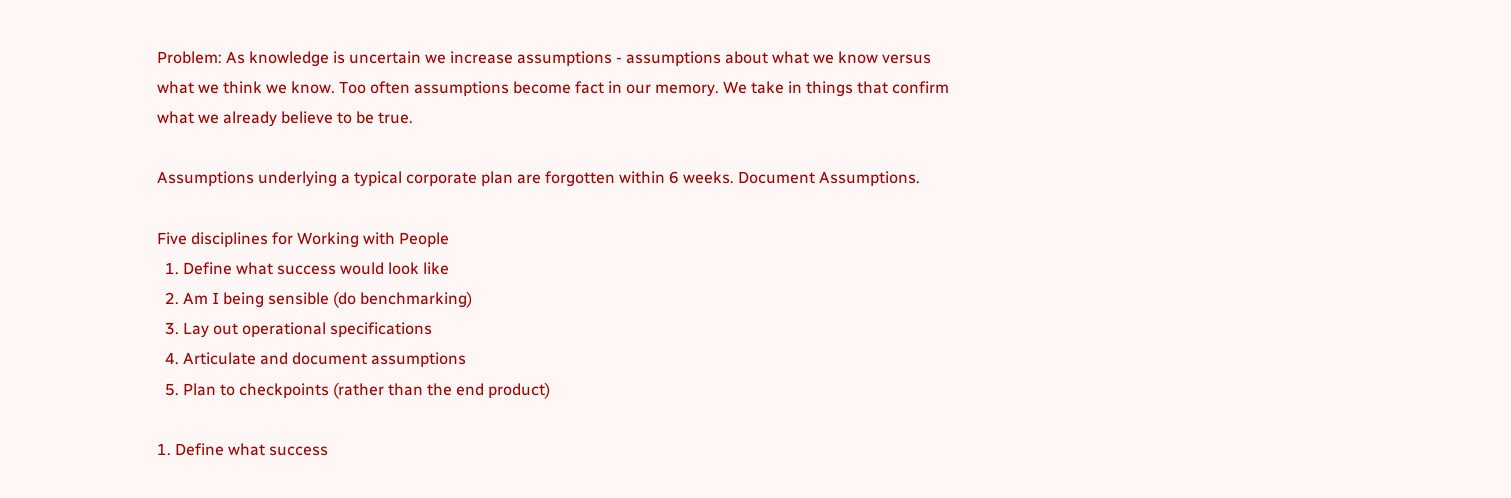Problem: As knowledge is uncertain we increase assumptions - assumptions about what we know versus what we think we know. Too often assumptions become fact in our memory. We take in things that confirm what we already believe to be true.

Assumptions underlying a typical corporate plan are forgotten within 6 weeks. Document Assumptions.

Five disciplines for Working with People
  1. Define what success would look like
  2. Am I being sensible (do benchmarking)
  3. Lay out operational specifications
  4. Articulate and document assumptions
  5. Plan to checkpoints (rather than the end product)

1. Define what success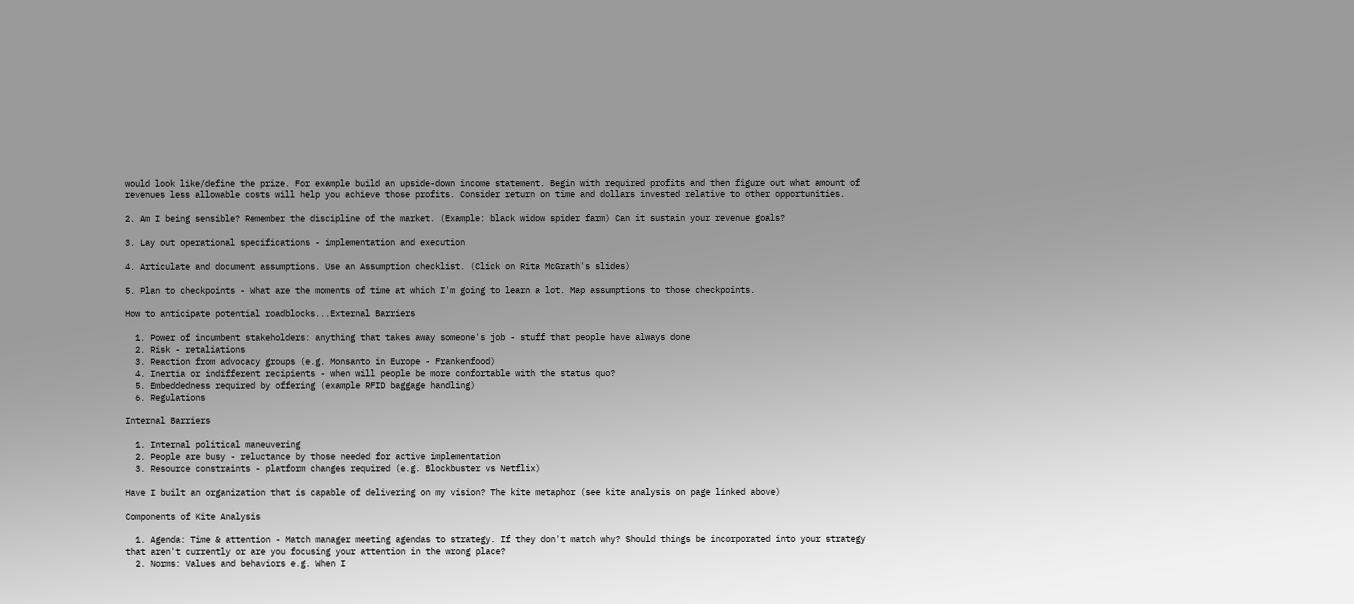would look like/define the prize. For example build an upside-down income statement. Begin with required profits and then figure out what amount of revenues less allowable costs will help you achieve those profits. Consider return on time and dollars invested relative to other opportunities.

2. Am I being sensible? Remember the discipline of the market. (Example: black widow spider farm) Can it sustain your revenue goals?

3. Lay out operational specifications - implementation and execution

4. Articulate and document assumptions. Use an Assumption checklist. (Click on Rita McGrath's slides)

5. Plan to checkpoints - What are the moments of time at which I'm going to learn a lot. Map assumptions to those checkpoints.

How to anticipate potential roadblocks...External Barriers

  1. Power of incumbent stakeholders: anything that takes away someone's job - stuff that people have always done
  2. Risk - retaliations
  3. Reaction from advocacy groups (e.g. Monsanto in Europe - Frankenfood)
  4. Inertia or indifferent recipients - when will people be more confortable with the status quo?
  5. Embeddedness required by offering (example RFID baggage handling)
  6. Regulations

Internal Barriers

  1. Internal political maneuvering
  2. People are busy - reluctance by those needed for active implementation
  3. Resource constraints - platform changes required (e.g. Blockbuster vs Netflix)

Have I built an organization that is capable of delivering on my vision? The kite metaphor (see kite analysis on page linked above)

Components of Kite Analysis

  1. Agenda: Time & attention - Match manager meeting agendas to strategy. If they don't match why? Should things be incorporated into your strategy that aren't currently or are you focusing your attention in the wrong place?
  2. Norms: Values and behaviors e.g. When I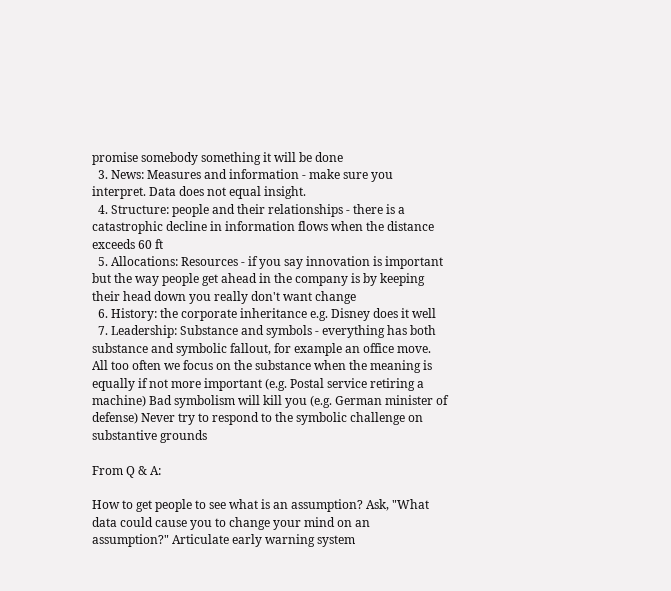promise somebody something it will be done
  3. News: Measures and information - make sure you interpret. Data does not equal insight.
  4. Structure: people and their relationships - there is a catastrophic decline in information flows when the distance exceeds 60 ft
  5. Allocations: Resources - if you say innovation is important but the way people get ahead in the company is by keeping their head down you really don't want change
  6. History: the corporate inheritance e.g. Disney does it well
  7. Leadership: Substance and symbols - everything has both substance and symbolic fallout, for example an office move. All too often we focus on the substance when the meaning is equally if not more important (e.g. Postal service retiring a machine) Bad symbolism will kill you (e.g. German minister of defense) Never try to respond to the symbolic challenge on substantive grounds

From Q & A:

How to get people to see what is an assumption? Ask, "What data could cause you to change your mind on an assumption?" Articulate early warning system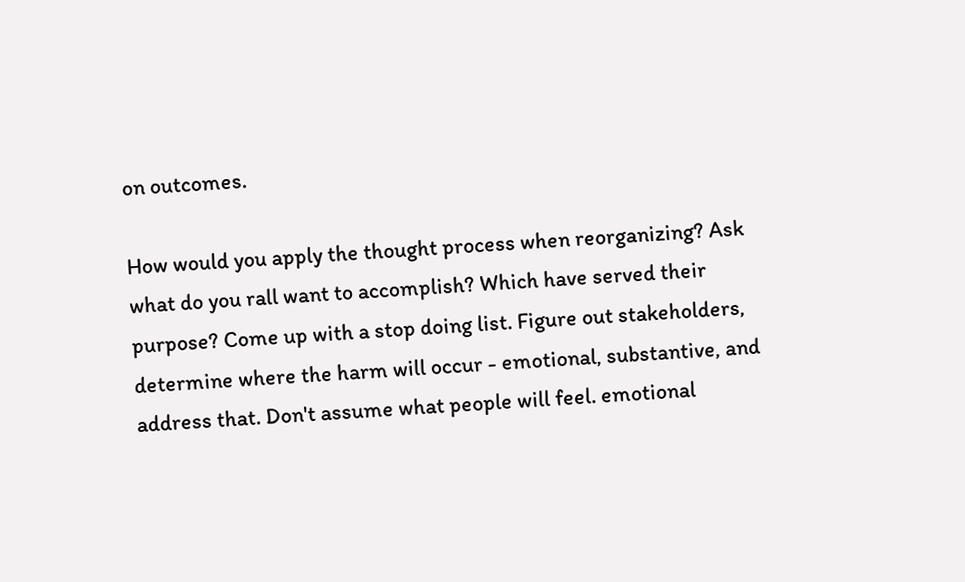on outcomes.

How would you apply the thought process when reorganizing? Ask what do you rall want to accomplish? Which have served their purpose? Come up with a stop doing list. Figure out stakeholders, determine where the harm will occur - emotional, substantive, and address that. Don't assume what people will feel. emotional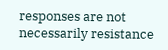responses are not necessarily resistance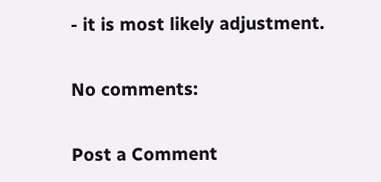- it is most likely adjustment.

No comments:

Post a Comment